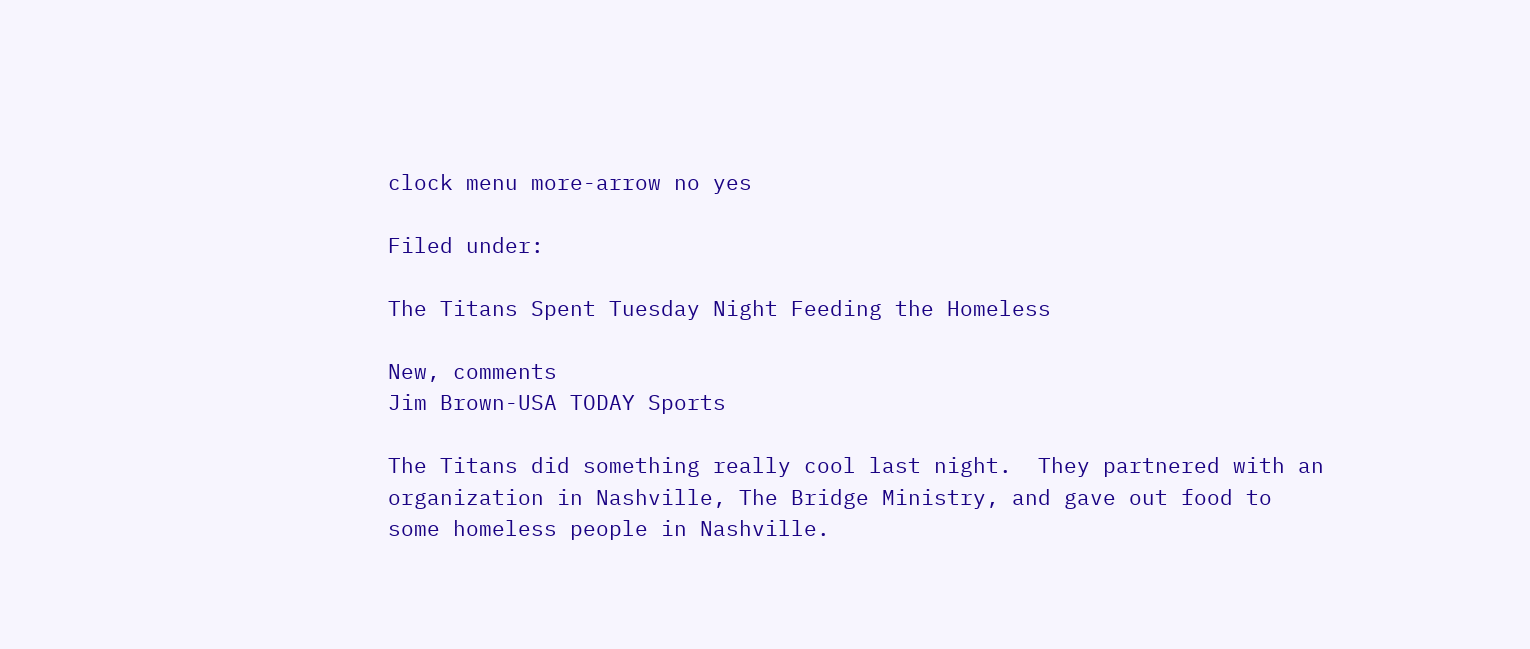clock menu more-arrow no yes

Filed under:

The Titans Spent Tuesday Night Feeding the Homeless

New, comments
Jim Brown-USA TODAY Sports

The Titans did something really cool last night.  They partnered with an organization in Nashville, The Bridge Ministry, and gave out food to some homeless people in Nashville.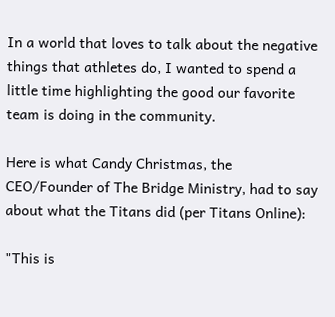In a world that loves to talk about the negative things that athletes do, I wanted to spend a little time highlighting the good our favorite team is doing in the community.

Here is what Candy Christmas, the CEO/Founder of The Bridge Ministry, had to say about what the Titans did (per Titans Online):

"This is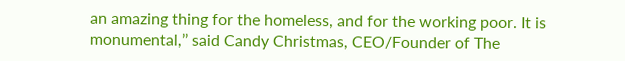an amazing thing for the homeless, and for the working poor. It is monumental,’’ said Candy Christmas, CEO/Founder of The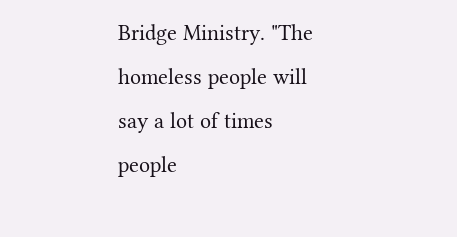Bridge Ministry. "The homeless people will say a lot of times people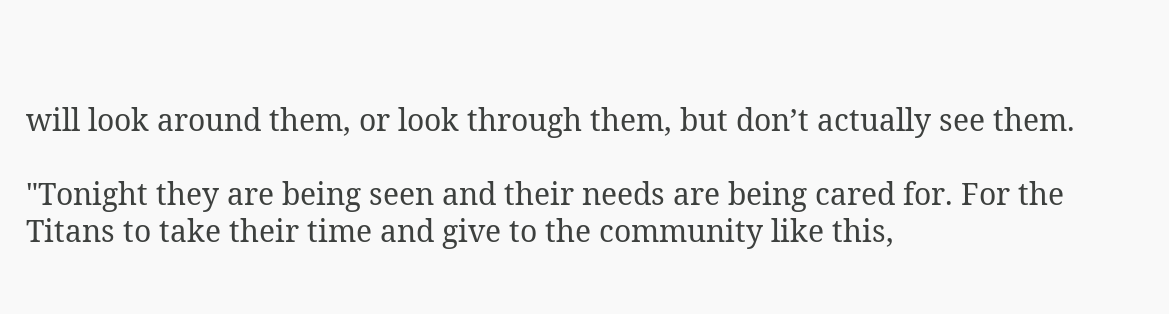will look around them, or look through them, but don’t actually see them.

"Tonight they are being seen and their needs are being cared for. For the Titans to take their time and give to the community like this,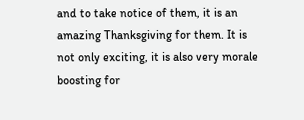and to take notice of them, it is an amazing Thanksgiving for them. It is not only exciting, it is also very morale boosting for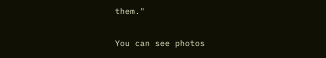them."

You can see photos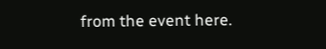from the event here.